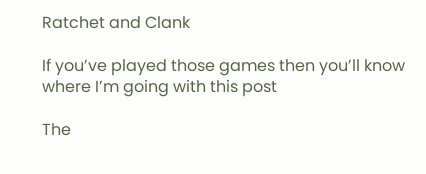Ratchet and Clank

If you’ve played those games then you’ll know where I’m going with this post

The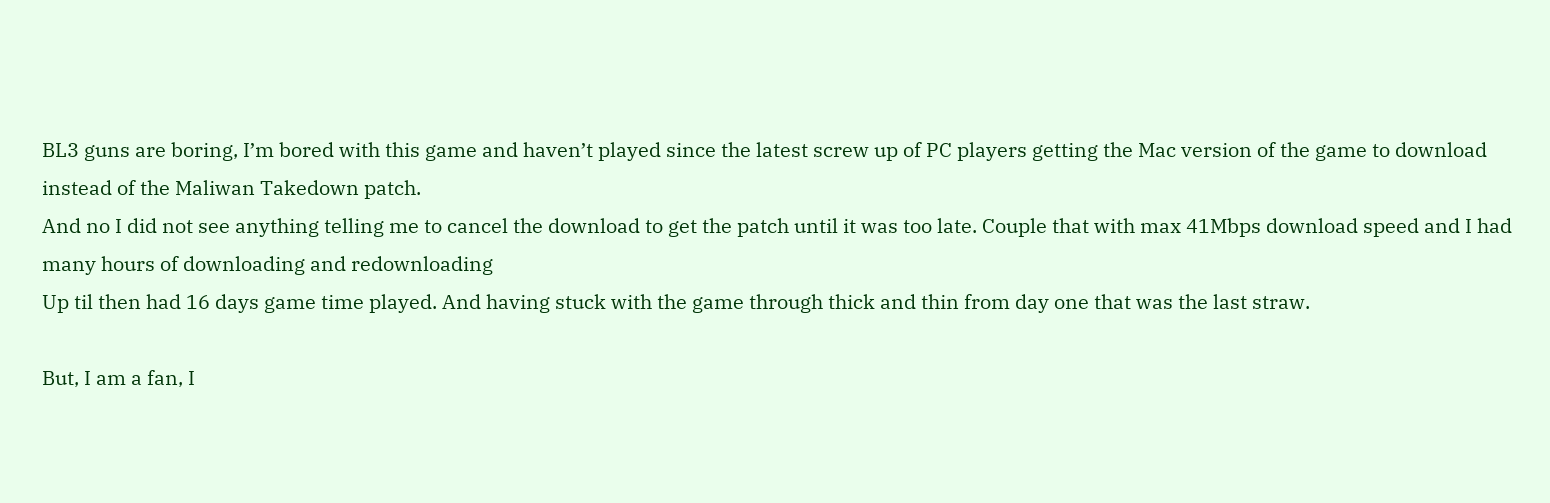BL3 guns are boring, I’m bored with this game and haven’t played since the latest screw up of PC players getting the Mac version of the game to download instead of the Maliwan Takedown patch.
And no I did not see anything telling me to cancel the download to get the patch until it was too late. Couple that with max 41Mbps download speed and I had many hours of downloading and redownloading
Up til then had 16 days game time played. And having stuck with the game through thick and thin from day one that was the last straw.

But, I am a fan, I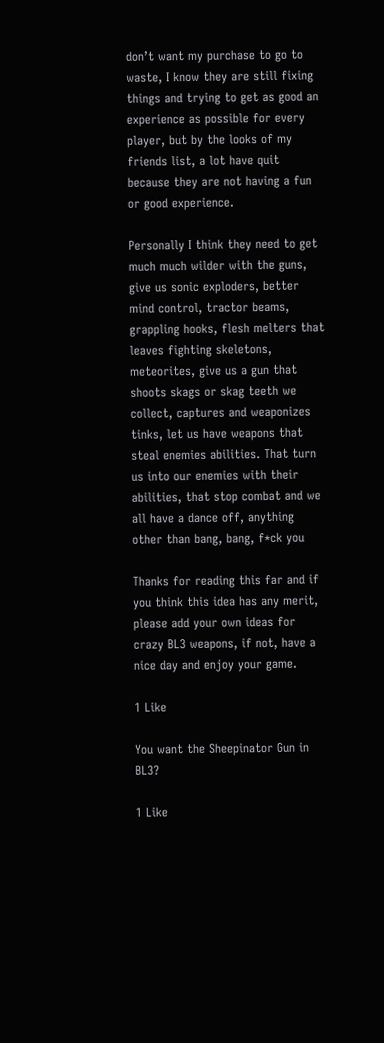don’t want my purchase to go to waste, I know they are still fixing things and trying to get as good an experience as possible for every player, but by the looks of my friends list, a lot have quit because they are not having a fun or good experience.

Personally I think they need to get much much wilder with the guns, give us sonic exploders, better mind control, tractor beams, grappling hooks, flesh melters that leaves fighting skeletons, meteorites, give us a gun that shoots skags or skag teeth we collect, captures and weaponizes tinks, let us have weapons that steal enemies abilities. That turn us into our enemies with their abilities, that stop combat and we all have a dance off, anything other than bang, bang, f*ck you

Thanks for reading this far and if you think this idea has any merit, please add your own ideas for crazy BL3 weapons, if not, have a nice day and enjoy your game.

1 Like

You want the Sheepinator Gun in BL3?

1 Like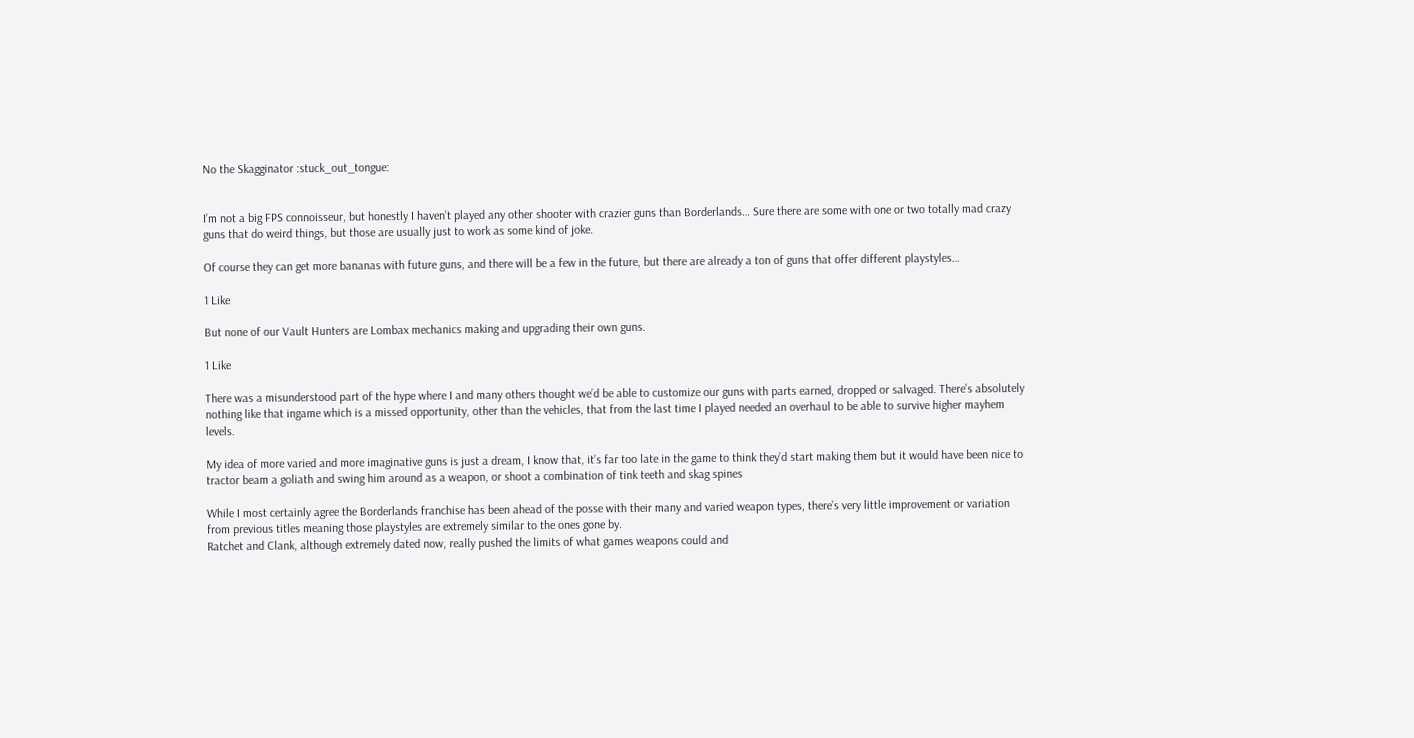No the Skagginator :stuck_out_tongue:


I’m not a big FPS connoisseur, but honestly I haven’t played any other shooter with crazier guns than Borderlands… Sure there are some with one or two totally mad crazy guns that do weird things, but those are usually just to work as some kind of joke.

Of course they can get more bananas with future guns, and there will be a few in the future, but there are already a ton of guns that offer different playstyles…

1 Like

But none of our Vault Hunters are Lombax mechanics making and upgrading their own guns.

1 Like

There was a misunderstood part of the hype where I and many others thought we’d be able to customize our guns with parts earned, dropped or salvaged. There’s absolutely nothing like that ingame which is a missed opportunity, other than the vehicles, that from the last time I played needed an overhaul to be able to survive higher mayhem levels.

My idea of more varied and more imaginative guns is just a dream, I know that, it’s far too late in the game to think they’d start making them but it would have been nice to tractor beam a goliath and swing him around as a weapon, or shoot a combination of tink teeth and skag spines

While I most certainly agree the Borderlands franchise has been ahead of the posse with their many and varied weapon types, there’s very little improvement or variation from previous titles meaning those playstyles are extremely similar to the ones gone by.
Ratchet and Clank, although extremely dated now, really pushed the limits of what games weapons could and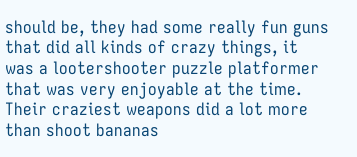should be, they had some really fun guns that did all kinds of crazy things, it was a lootershooter puzzle platformer that was very enjoyable at the time. Their craziest weapons did a lot more than shoot bananas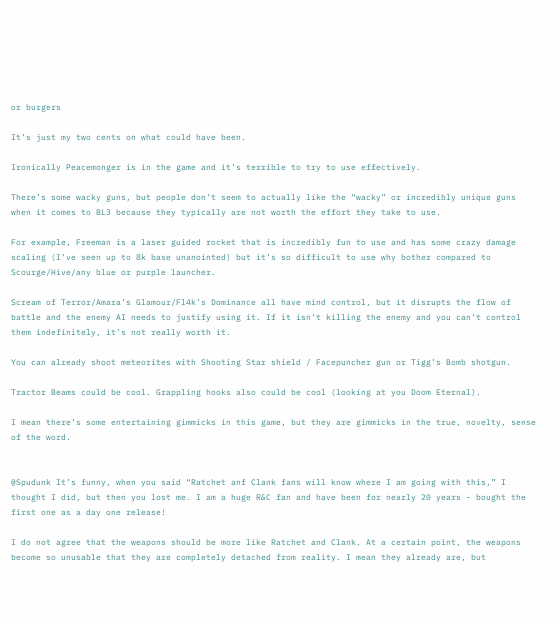or burgers

It’s just my two cents on what could have been.

Ironically Peacemonger is in the game and it’s terrible to try to use effectively.

There’s some wacky guns, but people don’t seem to actually like the “wacky” or incredibly unique guns when it comes to BL3 because they typically are not worth the effort they take to use.

For example, Freeman is a laser guided rocket that is incredibly fun to use and has some crazy damage scaling (I’ve seen up to 8k base unanointed) but it’s so difficult to use why bother compared to Scourge/Hive/any blue or purple launcher.

Scream of Terror/Amara’s Glamour/Fl4k’s Dominance all have mind control, but it disrupts the flow of battle and the enemy AI needs to justify using it. If it isn’t killing the enemy and you can’t control them indefinitely, it’s not really worth it.

You can already shoot meteorites with Shooting Star shield / Facepuncher gun or Tigg’s Bomb shotgun.

Tractor Beams could be cool. Grappling hooks also could be cool (looking at you Doom Eternal).

I mean there’s some entertaining gimmicks in this game, but they are gimmicks in the true, novelty, sense of the word.


@Spudunk It’s funny, when you said “Ratchet anf Clank fans will know where I am going with this,” I thought I did, but then you lost me. I am a huge R&C fan and have been for nearly 20 years - bought the first one as a day one release!

I do not agree that the weapons should be more like Ratchet and Clank. At a certain point, the weapons become so unusable that they are completely detached from reality. I mean they already are, but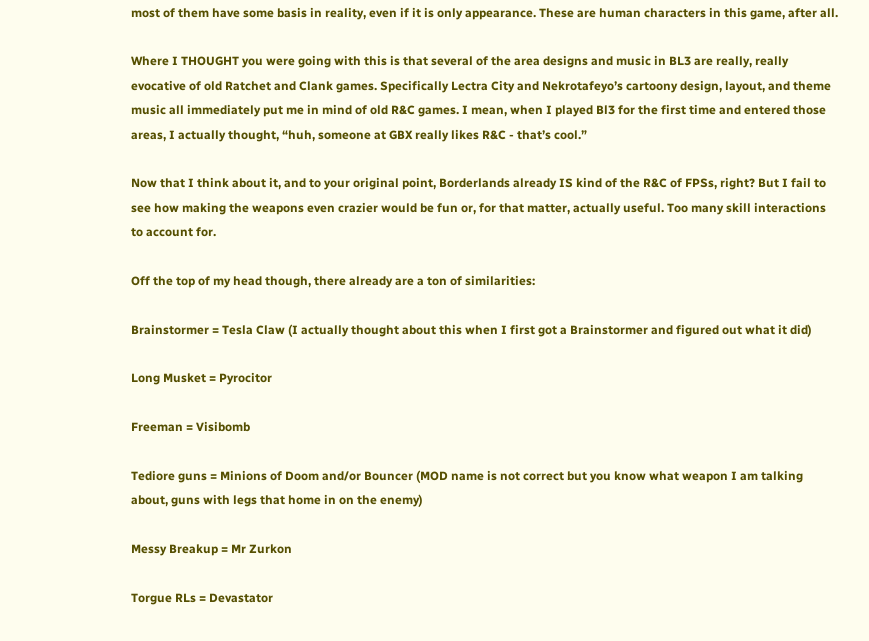most of them have some basis in reality, even if it is only appearance. These are human characters in this game, after all.

Where I THOUGHT you were going with this is that several of the area designs and music in BL3 are really, really evocative of old Ratchet and Clank games. Specifically Lectra City and Nekrotafeyo’s cartoony design, layout, and theme music all immediately put me in mind of old R&C games. I mean, when I played Bl3 for the first time and entered those areas, I actually thought, “huh, someone at GBX really likes R&C - that’s cool.”

Now that I think about it, and to your original point, Borderlands already IS kind of the R&C of FPSs, right? But I fail to see how making the weapons even crazier would be fun or, for that matter, actually useful. Too many skill interactions to account for.

Off the top of my head though, there already are a ton of similarities:

Brainstormer = Tesla Claw (I actually thought about this when I first got a Brainstormer and figured out what it did)

Long Musket = Pyrocitor

Freeman = Visibomb

Tediore guns = Minions of Doom and/or Bouncer (MOD name is not correct but you know what weapon I am talking about, guns with legs that home in on the enemy)

Messy Breakup = Mr Zurkon

Torgue RLs = Devastator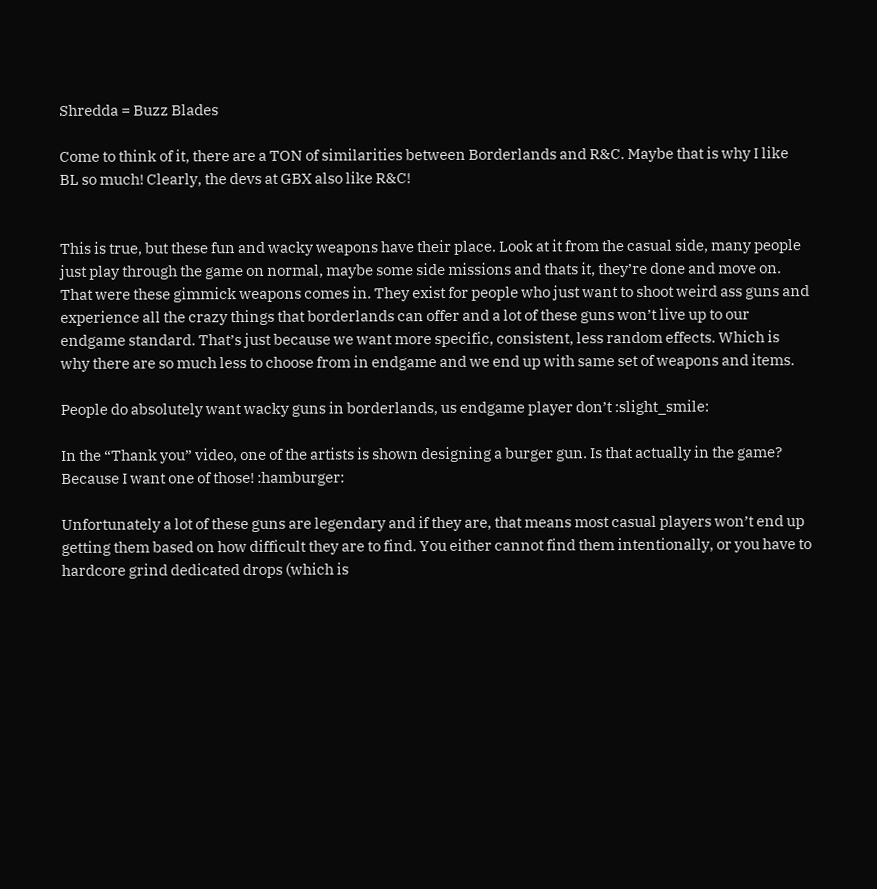Shredda = Buzz Blades

Come to think of it, there are a TON of similarities between Borderlands and R&C. Maybe that is why I like BL so much! Clearly, the devs at GBX also like R&C!


This is true, but these fun and wacky weapons have their place. Look at it from the casual side, many people just play through the game on normal, maybe some side missions and thats it, they’re done and move on. That were these gimmick weapons comes in. They exist for people who just want to shoot weird ass guns and experience all the crazy things that borderlands can offer and a lot of these guns won’t live up to our endgame standard. That’s just because we want more specific, consistent, less random effects. Which is why there are so much less to choose from in endgame and we end up with same set of weapons and items.

People do absolutely want wacky guns in borderlands, us endgame player don’t :slight_smile:

In the “Thank you” video, one of the artists is shown designing a burger gun. Is that actually in the game? Because I want one of those! :hamburger:

Unfortunately a lot of these guns are legendary and if they are, that means most casual players won’t end up getting them based on how difficult they are to find. You either cannot find them intentionally, or you have to hardcore grind dedicated drops (which is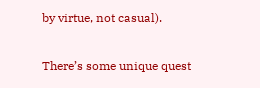by virtue, not casual).

There’s some unique quest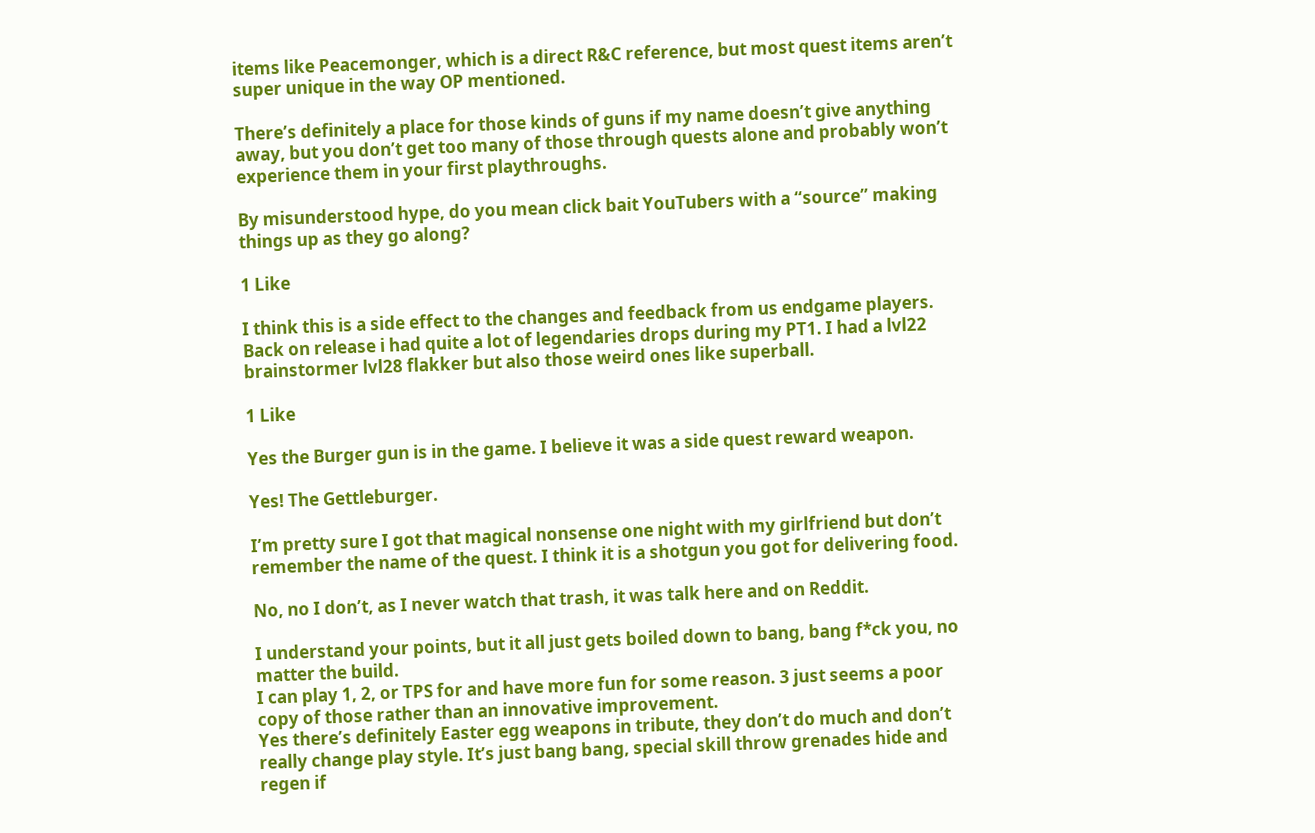items like Peacemonger, which is a direct R&C reference, but most quest items aren’t super unique in the way OP mentioned.

There’s definitely a place for those kinds of guns if my name doesn’t give anything away, but you don’t get too many of those through quests alone and probably won’t experience them in your first playthroughs.

By misunderstood hype, do you mean click bait YouTubers with a “source” making things up as they go along?

1 Like

I think this is a side effect to the changes and feedback from us endgame players. Back on release i had quite a lot of legendaries drops during my PT1. I had a lvl22 brainstormer lvl28 flakker but also those weird ones like superball.

1 Like

Yes the Burger gun is in the game. I believe it was a side quest reward weapon.

Yes! The Gettleburger.

I’m pretty sure I got that magical nonsense one night with my girlfriend but don’t remember the name of the quest. I think it is a shotgun you got for delivering food.

No, no I don’t, as I never watch that trash, it was talk here and on Reddit.

I understand your points, but it all just gets boiled down to bang, bang f*ck you, no matter the build.
I can play 1, 2, or TPS for and have more fun for some reason. 3 just seems a poor copy of those rather than an innovative improvement.
Yes there’s definitely Easter egg weapons in tribute, they don’t do much and don’t really change play style. It’s just bang bang, special skill throw grenades hide and regen if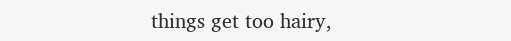things get too hairy,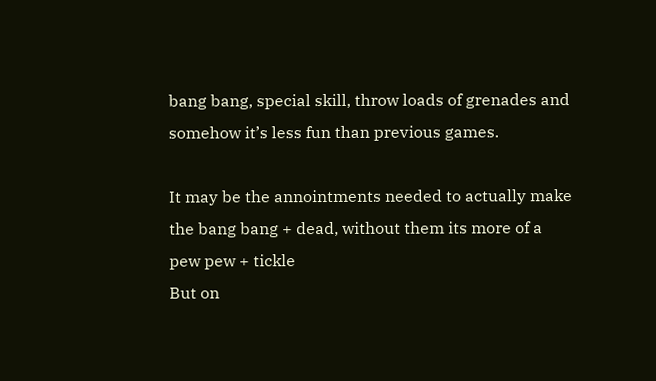bang bang, special skill, throw loads of grenades and somehow it’s less fun than previous games.

It may be the annointments needed to actually make the bang bang + dead, without them its more of a pew pew + tickle
But on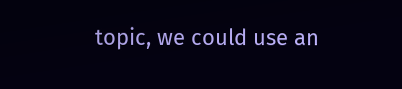topic, we could use an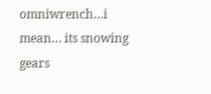omniwrench…i mean… its snowing gears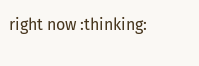right now :thinking: